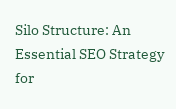Silo Structure: An Essential SEO Strategy for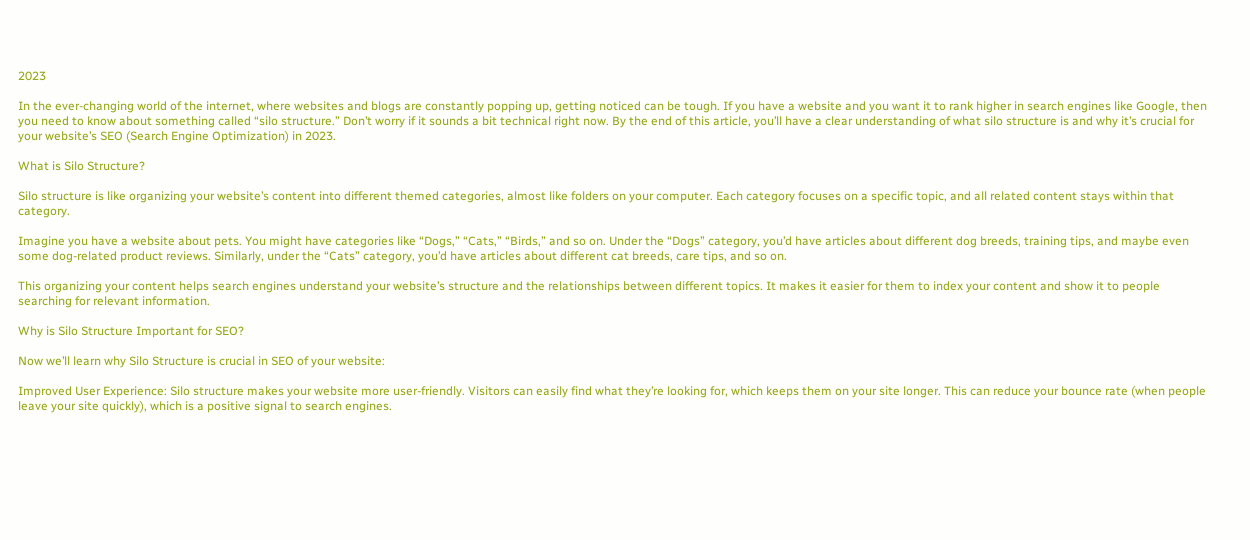2023

In the ever-changing world of the internet, where websites and blogs are constantly popping up, getting noticed can be tough. If you have a website and you want it to rank higher in search engines like Google, then you need to know about something called “silo structure.” Don’t worry if it sounds a bit technical right now. By the end of this article, you’ll have a clear understanding of what silo structure is and why it’s crucial for your website’s SEO (Search Engine Optimization) in 2023.

What is Silo Structure?

Silo structure is like organizing your website’s content into different themed categories, almost like folders on your computer. Each category focuses on a specific topic, and all related content stays within that category.

Imagine you have a website about pets. You might have categories like “Dogs,” “Cats,” “Birds,” and so on. Under the “Dogs” category, you’d have articles about different dog breeds, training tips, and maybe even some dog-related product reviews. Similarly, under the “Cats” category, you’d have articles about different cat breeds, care tips, and so on.

This organizing your content helps search engines understand your website’s structure and the relationships between different topics. It makes it easier for them to index your content and show it to people searching for relevant information.

Why is Silo Structure Important for SEO?

Now we’ll learn why Silo Structure is crucial in SEO of your website:

Improved User Experience: Silo structure makes your website more user-friendly. Visitors can easily find what they’re looking for, which keeps them on your site longer. This can reduce your bounce rate (when people leave your site quickly), which is a positive signal to search engines.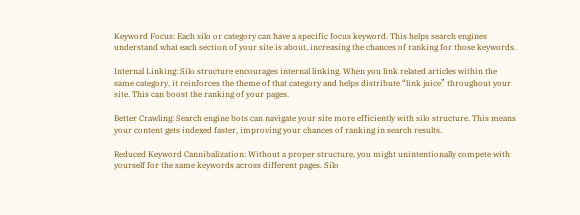Keyword Focus: Each silo or category can have a specific focus keyword. This helps search engines understand what each section of your site is about, increasing the chances of ranking for those keywords.

Internal Linking: Silo structure encourages internal linking. When you link related articles within the same category, it reinforces the theme of that category and helps distribute “link juice” throughout your site. This can boost the ranking of your pages.

Better Crawling: Search engine bots can navigate your site more efficiently with silo structure. This means your content gets indexed faster, improving your chances of ranking in search results.

Reduced Keyword Cannibalization: Without a proper structure, you might unintentionally compete with yourself for the same keywords across different pages. Silo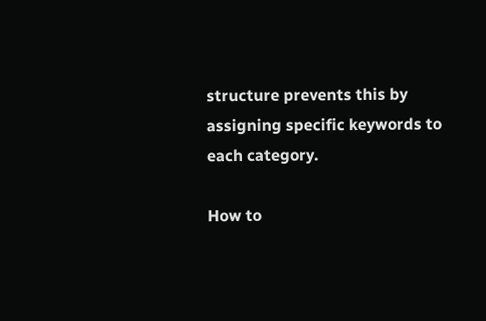structure prevents this by assigning specific keywords to each category.

How to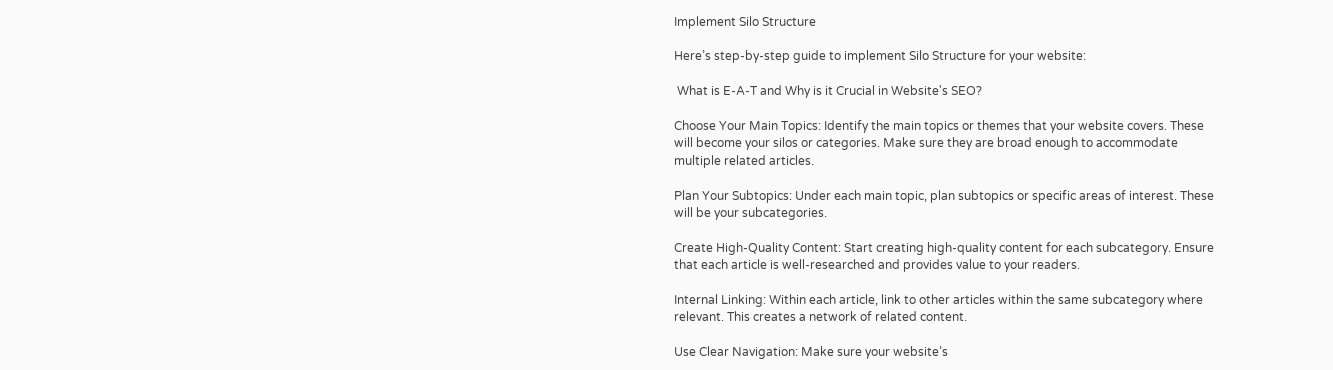Implement Silo Structure

Here’s step-by-step guide to implement Silo Structure for your website:

 What is E-A-T and Why is it Crucial in Website's SEO?

Choose Your Main Topics: Identify the main topics or themes that your website covers. These will become your silos or categories. Make sure they are broad enough to accommodate multiple related articles.

Plan Your Subtopics: Under each main topic, plan subtopics or specific areas of interest. These will be your subcategories.

Create High-Quality Content: Start creating high-quality content for each subcategory. Ensure that each article is well-researched and provides value to your readers.

Internal Linking: Within each article, link to other articles within the same subcategory where relevant. This creates a network of related content.

Use Clear Navigation: Make sure your website’s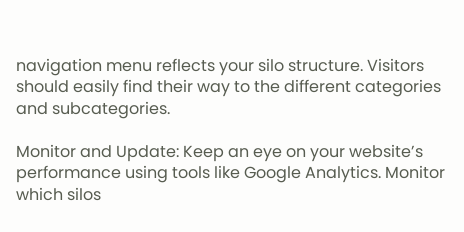navigation menu reflects your silo structure. Visitors should easily find their way to the different categories and subcategories.

Monitor and Update: Keep an eye on your website’s performance using tools like Google Analytics. Monitor which silos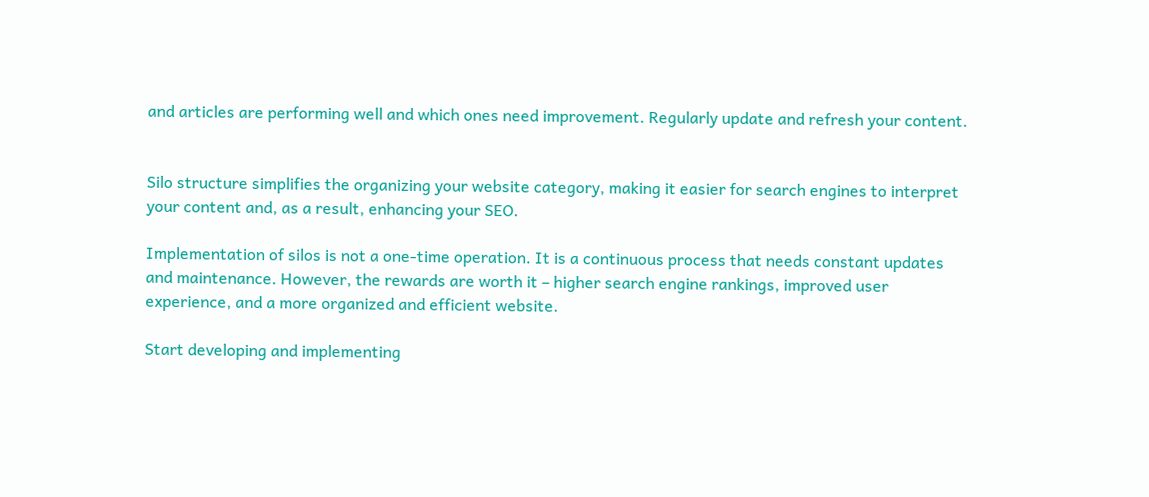and articles are performing well and which ones need improvement. Regularly update and refresh your content.


Silo structure simplifies the organizing your website category, making it easier for search engines to interpret your content and, as a result, enhancing your SEO.

Implementation of silos is not a one-time operation. It is a continuous process that needs constant updates and maintenance. However, the rewards are worth it – higher search engine rankings, improved user experience, and a more organized and efficient website.

Start developing and implementing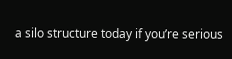a silo structure today if you’re serious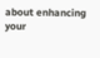about enhancing your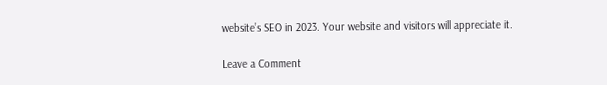website’s SEO in 2023. Your website and visitors will appreciate it.

Leave a Comment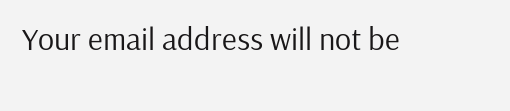Your email address will not be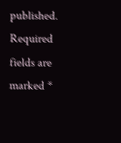published. Required fields are marked *